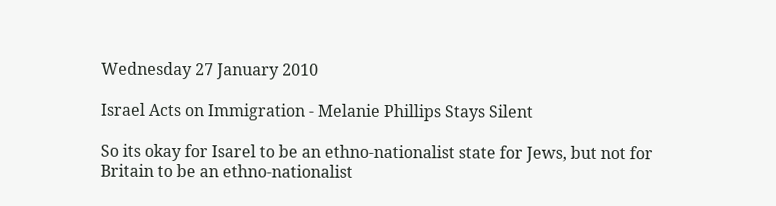Wednesday 27 January 2010

Israel Acts on Immigration - Melanie Phillips Stays Silent

So its okay for Isarel to be an ethno-nationalist state for Jews, but not for Britain to be an ethno-nationalist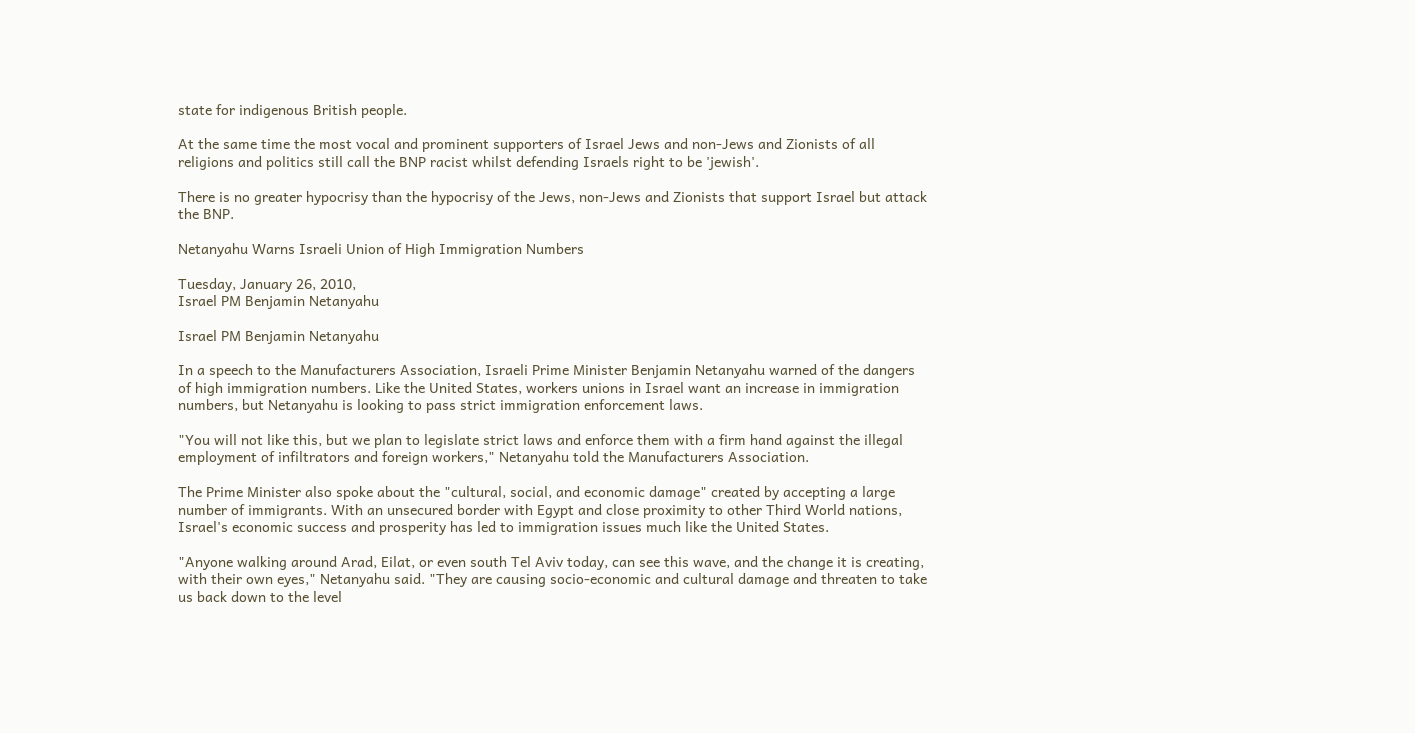state for indigenous British people.

At the same time the most vocal and prominent supporters of Israel Jews and non-Jews and Zionists of all religions and politics still call the BNP racist whilst defending Israels right to be 'jewish'.

There is no greater hypocrisy than the hypocrisy of the Jews, non-Jews and Zionists that support Israel but attack the BNP.

Netanyahu Warns Israeli Union of High Immigration Numbers

Tuesday, January 26, 2010,
Israel PM Benjamin Netanyahu

Israel PM Benjamin Netanyahu

In a speech to the Manufacturers Association, Israeli Prime Minister Benjamin Netanyahu warned of the dangers of high immigration numbers. Like the United States, workers unions in Israel want an increase in immigration numbers, but Netanyahu is looking to pass strict immigration enforcement laws.

"You will not like this, but we plan to legislate strict laws and enforce them with a firm hand against the illegal employment of infiltrators and foreign workers," Netanyahu told the Manufacturers Association.

The Prime Minister also spoke about the "cultural, social, and economic damage" created by accepting a large number of immigrants. With an unsecured border with Egypt and close proximity to other Third World nations, Israel's economic success and prosperity has led to immigration issues much like the United States.

"Anyone walking around Arad, Eilat, or even south Tel Aviv today, can see this wave, and the change it is creating, with their own eyes," Netanyahu said. "They are causing socio-economic and cultural damage and threaten to take us back down to the level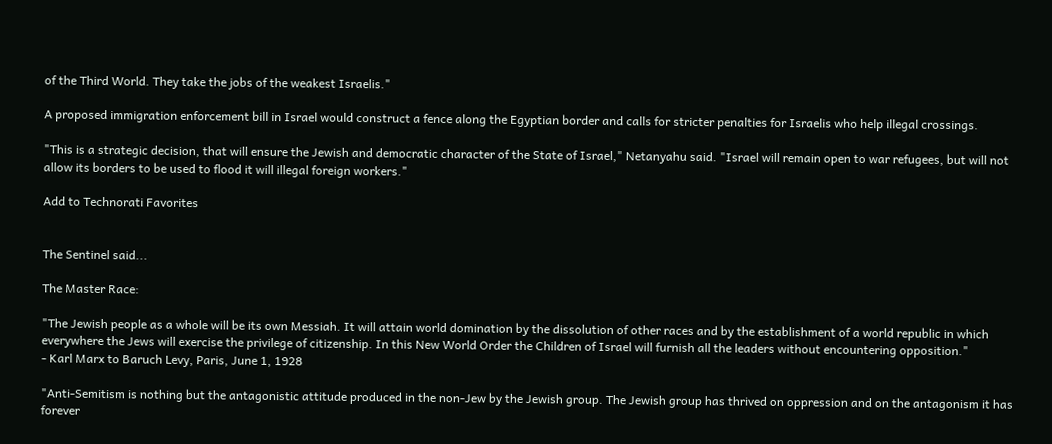of the Third World. They take the jobs of the weakest Israelis."

A proposed immigration enforcement bill in Israel would construct a fence along the Egyptian border and calls for stricter penalties for Israelis who help illegal crossings.

"This is a strategic decision, that will ensure the Jewish and democratic character of the State of Israel," Netanyahu said. "Israel will remain open to war refugees, but will not allow its borders to be used to flood it will illegal foreign workers."

Add to Technorati Favorites


The Sentinel said...

The Master Race:

"The Jewish people as a whole will be its own Messiah. It will attain world domination by the dissolution of other races and by the establishment of a world republic in which everywhere the Jews will exercise the privilege of citizenship. In this New World Order the Children of Israel will furnish all the leaders without encountering opposition."
- Karl Marx to Baruch Levy, Paris, June 1, 1928

"Anti-Semitism is nothing but the antagonistic attitude produced in the non-Jew by the Jewish group. The Jewish group has thrived on oppression and on the antagonism it has forever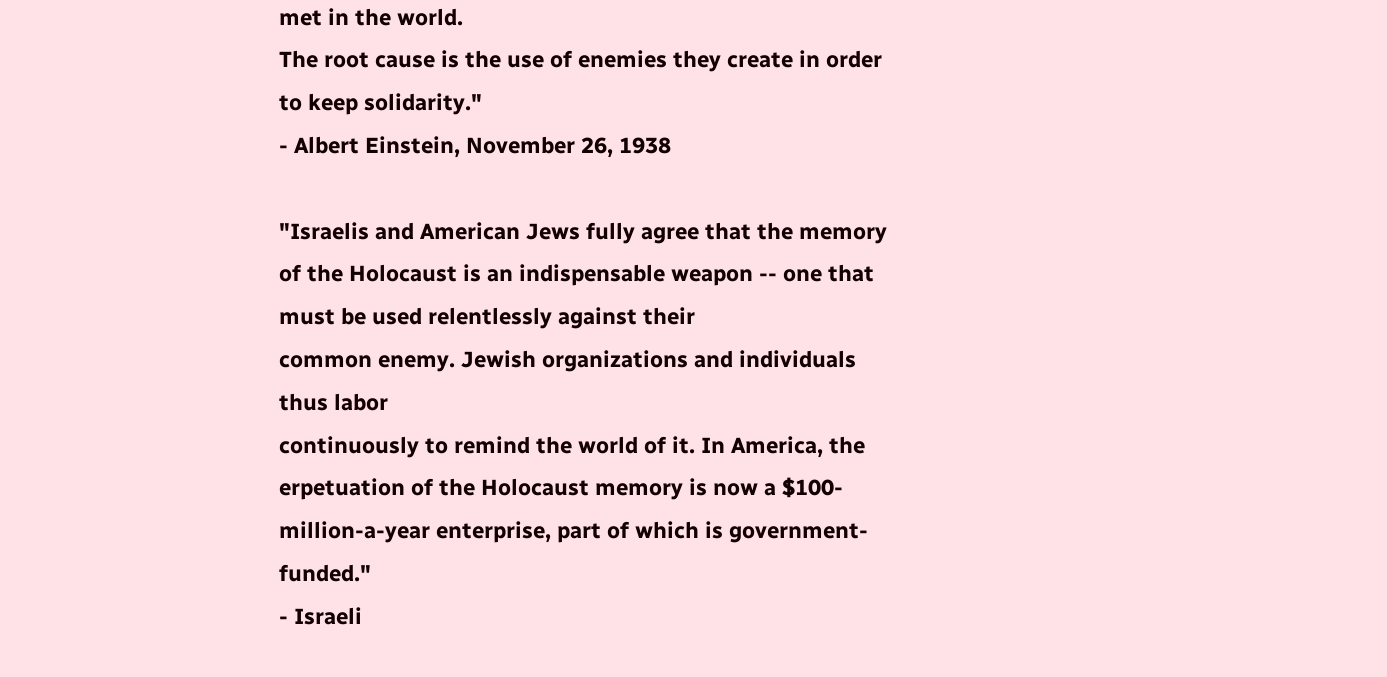met in the world.
The root cause is the use of enemies they create in order to keep solidarity."
- Albert Einstein, November 26, 1938

"Israelis and American Jews fully agree that the memory of the Holocaust is an indispensable weapon -- one that must be used relentlessly against their
common enemy. Jewish organizations and individuals thus labor
continuously to remind the world of it. In America, the erpetuation of the Holocaust memory is now a $100-million-a-year enterprise, part of which is government-funded."
- Israeli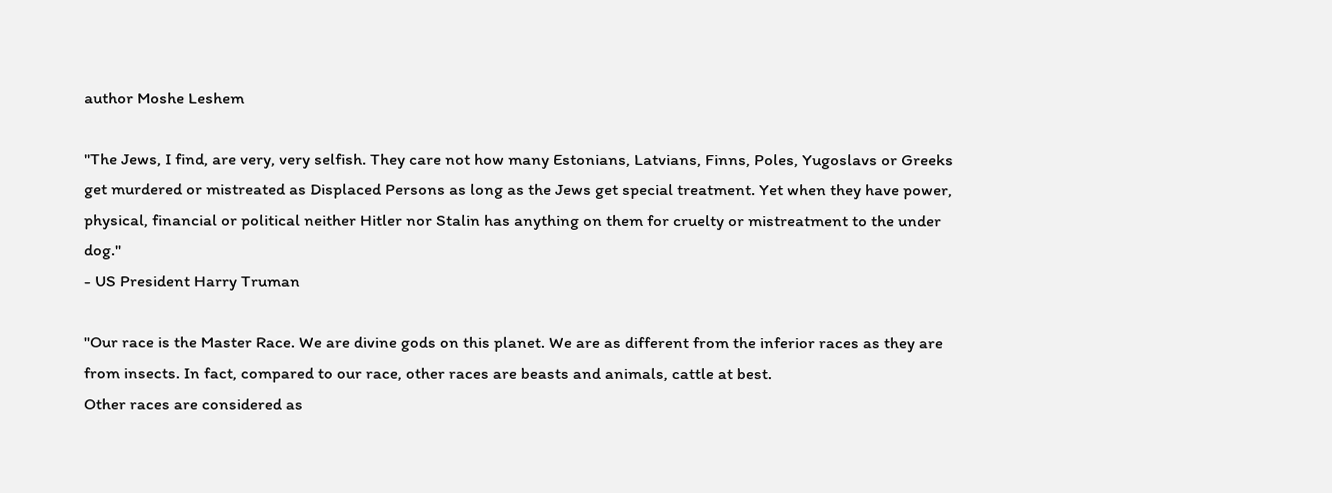author Moshe Leshem

"The Jews, I find, are very, very selfish. They care not how many Estonians, Latvians, Finns, Poles, Yugoslavs or Greeks get murdered or mistreated as Displaced Persons as long as the Jews get special treatment. Yet when they have power, physical, financial or political neither Hitler nor Stalin has anything on them for cruelty or mistreatment to the under dog."
- US President Harry Truman

"Our race is the Master Race. We are divine gods on this planet. We are as different from the inferior races as they are from insects. In fact, compared to our race, other races are beasts and animals, cattle at best.
Other races are considered as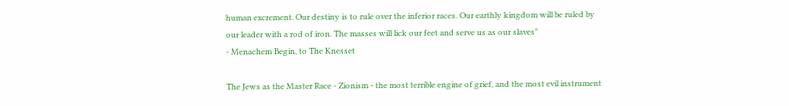human excrement. Our destiny is to rule over the inferior races. Our earthly kingdom will be ruled by our leader with a rod of iron. The masses will lick our feet and serve us as our slaves"
- Menachem Begin, to The Knesset

The Jews as the Master Race - Zionism - the most terrible engine of grief, and the most evil instrument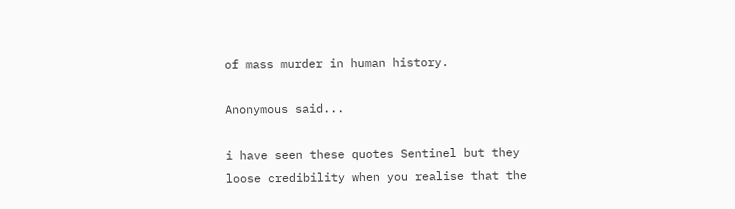of mass murder in human history.

Anonymous said...

i have seen these quotes Sentinel but they loose credibility when you realise that the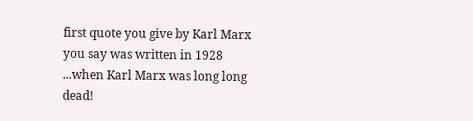first quote you give by Karl Marx you say was written in 1928 ...when Karl Marx was long long dead!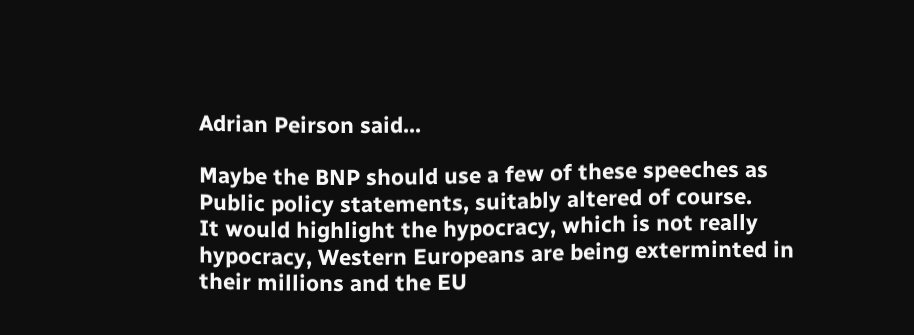Adrian Peirson said...

Maybe the BNP should use a few of these speeches as Public policy statements, suitably altered of course.
It would highlight the hypocracy, which is not really hypocracy, Western Europeans are being exterminted in their millions and the EU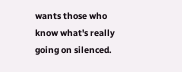wants those who know what's really going on silenced.